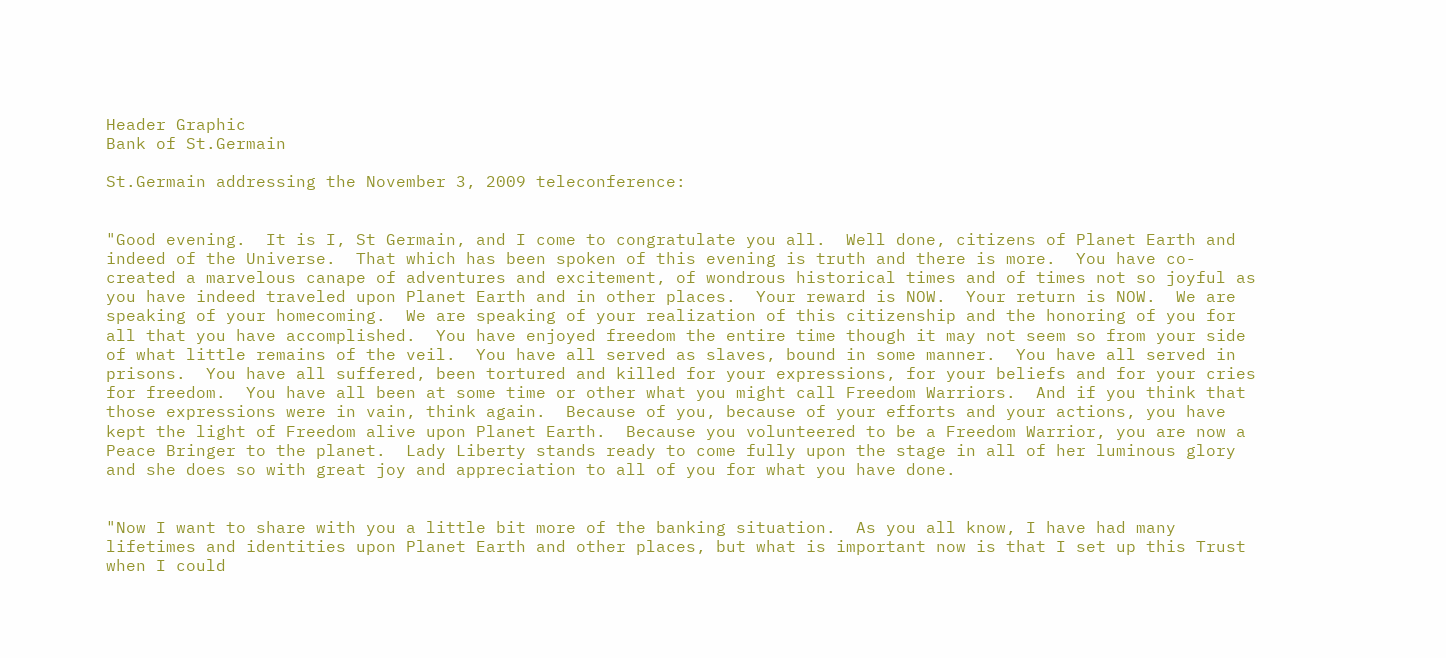Header Graphic
Bank of St.Germain

St.Germain addressing the November 3, 2009 teleconference:


"Good evening.  It is I, St Germain, and I come to congratulate you all.  Well done, citizens of Planet Earth and indeed of the Universe.  That which has been spoken of this evening is truth and there is more.  You have co-created a marvelous canape of adventures and excitement, of wondrous historical times and of times not so joyful as you have indeed traveled upon Planet Earth and in other places.  Your reward is NOW.  Your return is NOW.  We are speaking of your homecoming.  We are speaking of your realization of this citizenship and the honoring of you for all that you have accomplished.  You have enjoyed freedom the entire time though it may not seem so from your side of what little remains of the veil.  You have all served as slaves, bound in some manner.  You have all served in prisons.  You have all suffered, been tortured and killed for your expressions, for your beliefs and for your cries for freedom.  You have all been at some time or other what you might call Freedom Warriors.  And if you think that those expressions were in vain, think again.  Because of you, because of your efforts and your actions, you have kept the light of Freedom alive upon Planet Earth.  Because you volunteered to be a Freedom Warrior, you are now a Peace Bringer to the planet.  Lady Liberty stands ready to come fully upon the stage in all of her luminous glory and she does so with great joy and appreciation to all of you for what you have done.


"Now I want to share with you a little bit more of the banking situation.  As you all know, I have had many lifetimes and identities upon Planet Earth and other places, but what is important now is that I set up this Trust when I could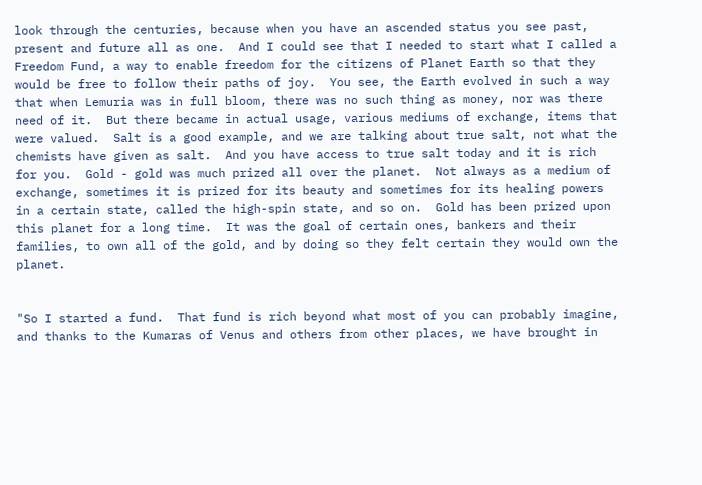look through the centuries, because when you have an ascended status you see past, present and future all as one.  And I could see that I needed to start what I called a Freedom Fund, a way to enable freedom for the citizens of Planet Earth so that they would be free to follow their paths of joy.  You see, the Earth evolved in such a way that when Lemuria was in full bloom, there was no such thing as money, nor was there need of it.  But there became in actual usage, various mediums of exchange, items that were valued.  Salt is a good example, and we are talking about true salt, not what the chemists have given as salt.  And you have access to true salt today and it is rich for you.  Gold - gold was much prized all over the planet.  Not always as a medium of exchange, sometimes it is prized for its beauty and sometimes for its healing powers in a certain state, called the high-spin state, and so on.  Gold has been prized upon this planet for a long time.  It was the goal of certain ones, bankers and their families, to own all of the gold, and by doing so they felt certain they would own the planet.


"So I started a fund.  That fund is rich beyond what most of you can probably imagine, and thanks to the Kumaras of Venus and others from other places, we have brought in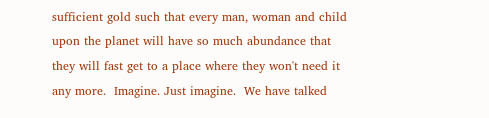sufficient gold such that every man, woman and child upon the planet will have so much abundance that they will fast get to a place where they won't need it any more.  Imagine. Just imagine.  We have talked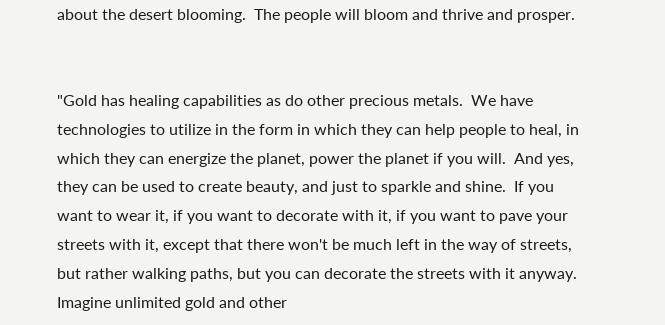about the desert blooming.  The people will bloom and thrive and prosper.


"Gold has healing capabilities as do other precious metals.  We have technologies to utilize in the form in which they can help people to heal, in which they can energize the planet, power the planet if you will.  And yes, they can be used to create beauty, and just to sparkle and shine.  If you want to wear it, if you want to decorate with it, if you want to pave your streets with it, except that there won't be much left in the way of streets, but rather walking paths, but you can decorate the streets with it anyway. Imagine unlimited gold and other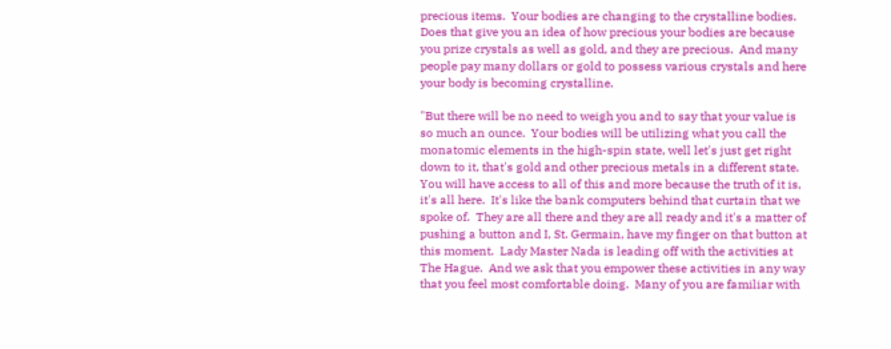precious items.  Your bodies are changing to the crystalline bodies.  Does that give you an idea of how precious your bodies are because you prize crystals as well as gold, and they are precious.  And many people pay many dollars or gold to possess various crystals and here your body is becoming crystalline.

"But there will be no need to weigh you and to say that your value is so much an ounce.  Your bodies will be utilizing what you call the monatomic elements in the high-spin state, well let's just get right down to it, that's gold and other precious metals in a different state.  You will have access to all of this and more because the truth of it is, it's all here.  It's like the bank computers behind that curtain that we spoke of.  They are all there and they are all ready and it's a matter of pushing a button and I, St. Germain, have my finger on that button at this moment.  Lady Master Nada is leading off with the activities at The Hague.  And we ask that you empower these activities in any way that you feel most comfortable doing.  Many of you are familiar with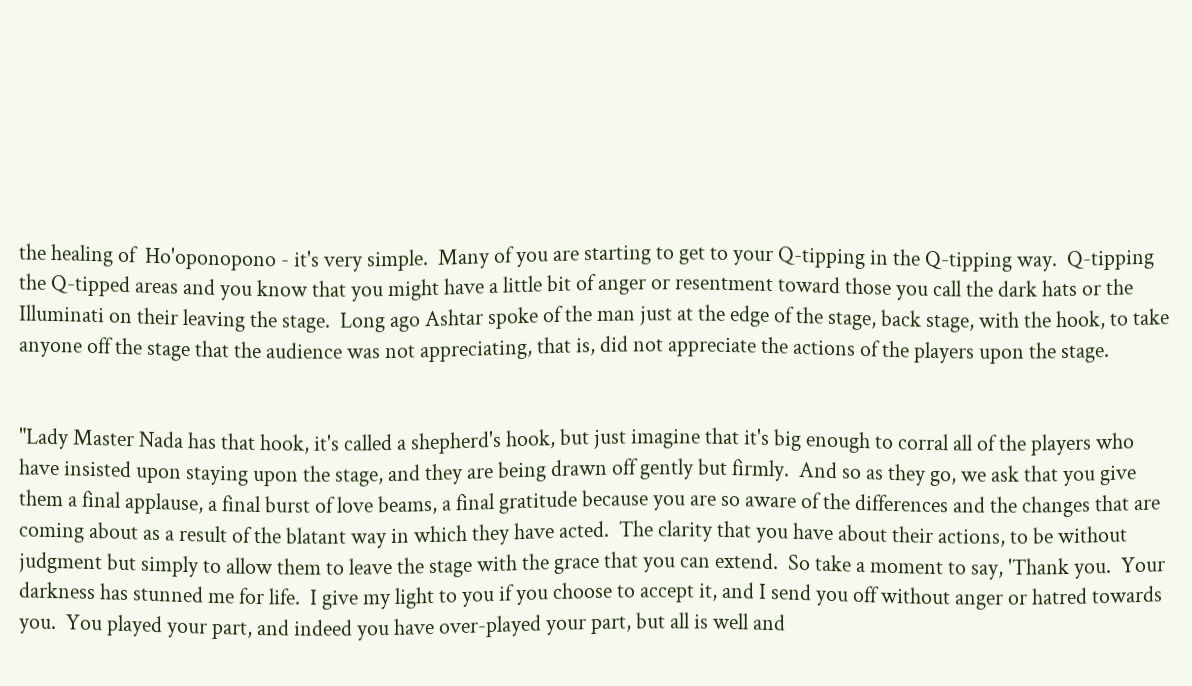the healing of  Ho'oponopono - it's very simple.  Many of you are starting to get to your Q-tipping in the Q-tipping way.  Q-tipping the Q-tipped areas and you know that you might have a little bit of anger or resentment toward those you call the dark hats or the Illuminati on their leaving the stage.  Long ago Ashtar spoke of the man just at the edge of the stage, back stage, with the hook, to take anyone off the stage that the audience was not appreciating, that is, did not appreciate the actions of the players upon the stage.


"Lady Master Nada has that hook, it's called a shepherd's hook, but just imagine that it's big enough to corral all of the players who have insisted upon staying upon the stage, and they are being drawn off gently but firmly.  And so as they go, we ask that you give them a final applause, a final burst of love beams, a final gratitude because you are so aware of the differences and the changes that are coming about as a result of the blatant way in which they have acted.  The clarity that you have about their actions, to be without judgment but simply to allow them to leave the stage with the grace that you can extend.  So take a moment to say, 'Thank you.  Your darkness has stunned me for life.  I give my light to you if you choose to accept it, and I send you off without anger or hatred towards you.  You played your part, and indeed you have over-played your part, but all is well and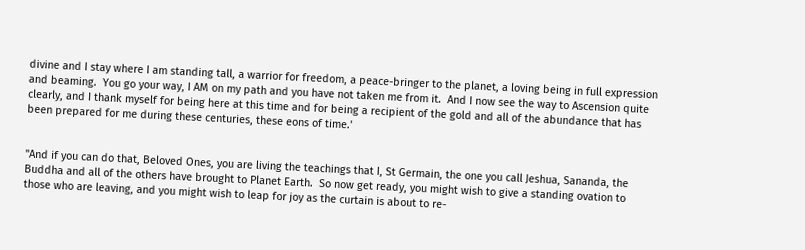divine and I stay where I am standing tall, a warrior for freedom, a peace-bringer to the planet, a loving being in full expression and beaming.  You go your way, I AM on my path and you have not taken me from it.  And I now see the way to Ascension quite clearly, and I thank myself for being here at this time and for being a recipient of the gold and all of the abundance that has been prepared for me during these centuries, these eons of time.'


"And if you can do that, Beloved Ones, you are living the teachings that I, St Germain, the one you call Jeshua, Sananda, the Buddha and all of the others have brought to Planet Earth.  So now get ready, you might wish to give a standing ovation to those who are leaving, and you might wish to leap for joy as the curtain is about to re-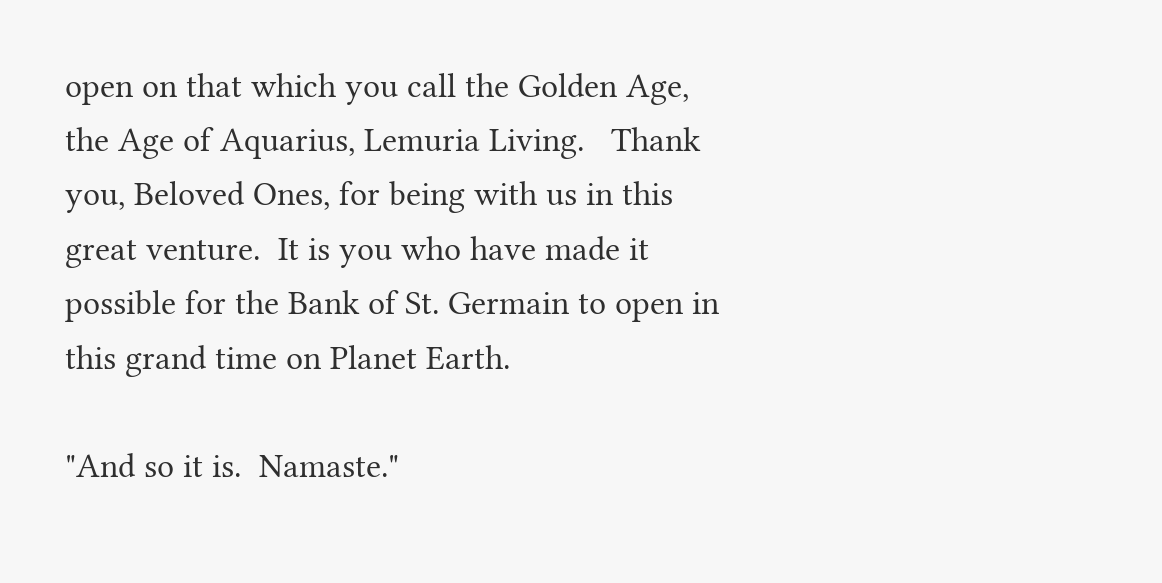open on that which you call the Golden Age, the Age of Aquarius, Lemuria Living.   Thank you, Beloved Ones, for being with us in this great venture.  It is you who have made it possible for the Bank of St. Germain to open in this grand time on Planet Earth.

"And so it is.  Namaste."